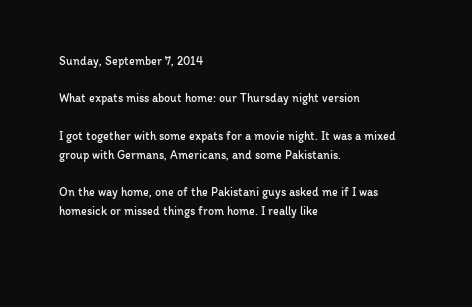Sunday, September 7, 2014

What expats miss about home: our Thursday night version

I got together with some expats for a movie night. It was a mixed group with Germans, Americans, and some Pakistanis.

On the way home, one of the Pakistani guys asked me if I was homesick or missed things from home. I really like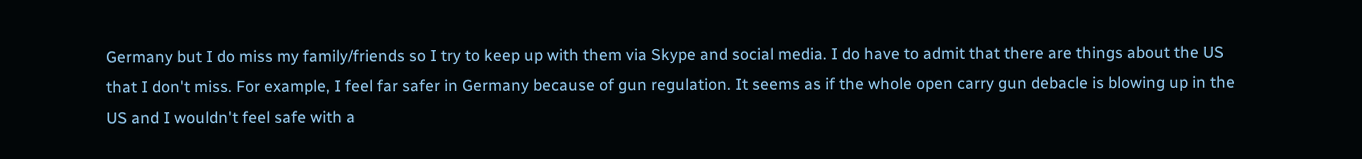Germany but I do miss my family/friends so I try to keep up with them via Skype and social media. I do have to admit that there are things about the US that I don't miss. For example, I feel far safer in Germany because of gun regulation. It seems as if the whole open carry gun debacle is blowing up in the US and I wouldn't feel safe with a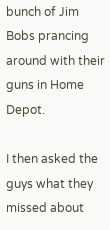bunch of Jim Bobs prancing around with their guns in Home Depot.

I then asked the guys what they missed about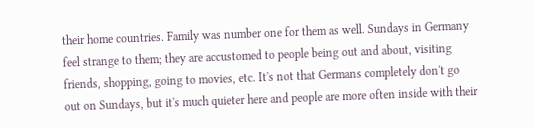their home countries. Family was number one for them as well. Sundays in Germany feel strange to them; they are accustomed to people being out and about, visiting friends, shopping, going to movies, etc. It's not that Germans completely don't go out on Sundays, but it's much quieter here and people are more often inside with their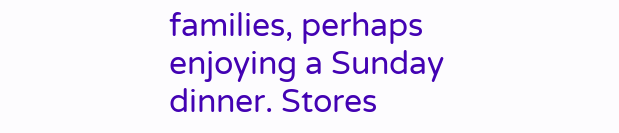families, perhaps enjoying a Sunday dinner. Stores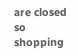are closed so shopping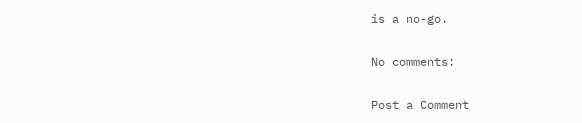is a no-go.

No comments:

Post a Comment